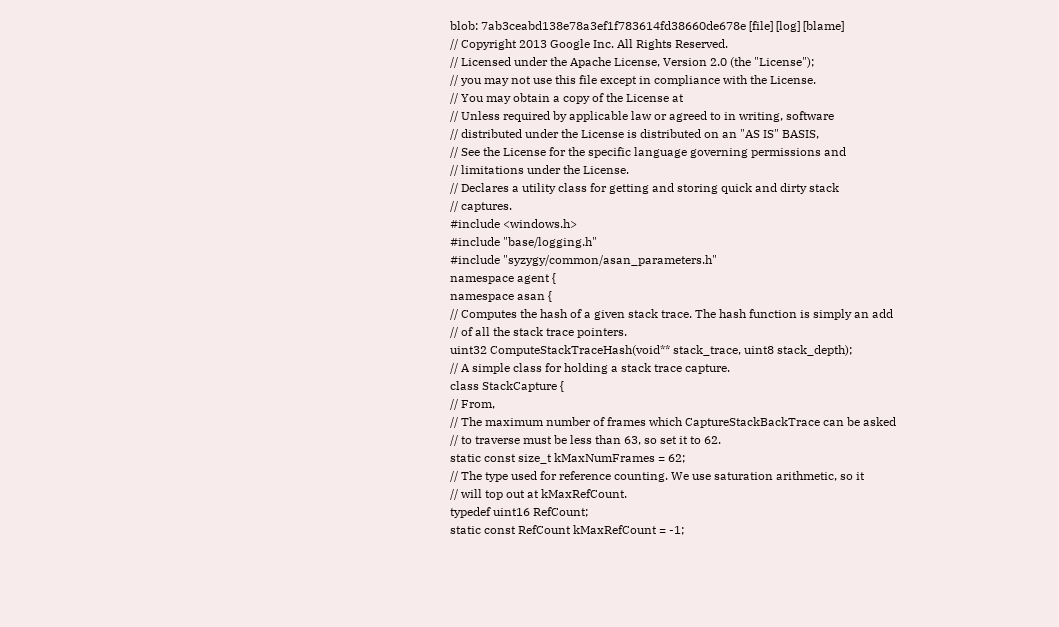blob: 7ab3ceabd138e78a3ef1f783614fd38660de678e [file] [log] [blame]
// Copyright 2013 Google Inc. All Rights Reserved.
// Licensed under the Apache License, Version 2.0 (the "License");
// you may not use this file except in compliance with the License.
// You may obtain a copy of the License at
// Unless required by applicable law or agreed to in writing, software
// distributed under the License is distributed on an "AS IS" BASIS,
// See the License for the specific language governing permissions and
// limitations under the License.
// Declares a utility class for getting and storing quick and dirty stack
// captures.
#include <windows.h>
#include "base/logging.h"
#include "syzygy/common/asan_parameters.h"
namespace agent {
namespace asan {
// Computes the hash of a given stack trace. The hash function is simply an add
// of all the stack trace pointers.
uint32 ComputeStackTraceHash(void** stack_trace, uint8 stack_depth);
// A simple class for holding a stack trace capture.
class StackCapture {
// From,
// The maximum number of frames which CaptureStackBackTrace can be asked
// to traverse must be less than 63, so set it to 62.
static const size_t kMaxNumFrames = 62;
// The type used for reference counting. We use saturation arithmetic, so it
// will top out at kMaxRefCount.
typedef uint16 RefCount;
static const RefCount kMaxRefCount = -1;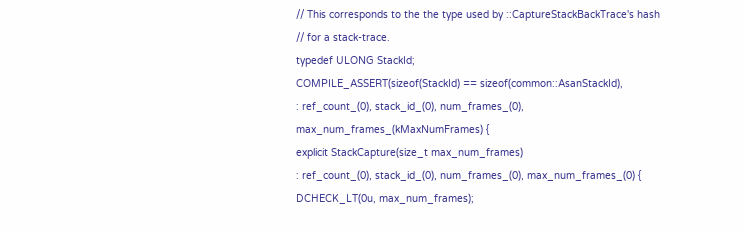// This corresponds to the the type used by ::CaptureStackBackTrace's hash
// for a stack-trace.
typedef ULONG StackId;
COMPILE_ASSERT(sizeof(StackId) == sizeof(common::AsanStackId),
: ref_count_(0), stack_id_(0), num_frames_(0),
max_num_frames_(kMaxNumFrames) {
explicit StackCapture(size_t max_num_frames)
: ref_count_(0), stack_id_(0), num_frames_(0), max_num_frames_(0) {
DCHECK_LT(0u, max_num_frames);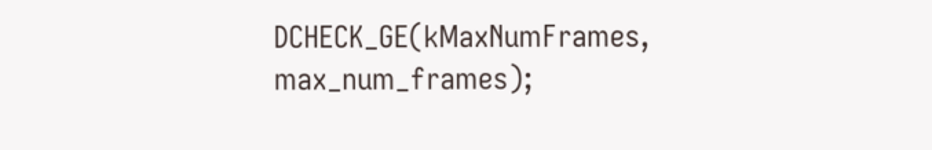DCHECK_GE(kMaxNumFrames, max_num_frames);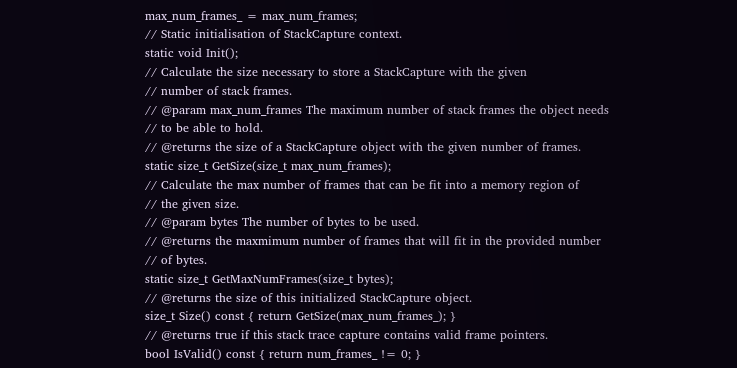max_num_frames_ = max_num_frames;
// Static initialisation of StackCapture context.
static void Init();
// Calculate the size necessary to store a StackCapture with the given
// number of stack frames.
// @param max_num_frames The maximum number of stack frames the object needs
// to be able to hold.
// @returns the size of a StackCapture object with the given number of frames.
static size_t GetSize(size_t max_num_frames);
// Calculate the max number of frames that can be fit into a memory region of
// the given size.
// @param bytes The number of bytes to be used.
// @returns the maxmimum number of frames that will fit in the provided number
// of bytes.
static size_t GetMaxNumFrames(size_t bytes);
// @returns the size of this initialized StackCapture object.
size_t Size() const { return GetSize(max_num_frames_); }
// @returns true if this stack trace capture contains valid frame pointers.
bool IsValid() const { return num_frames_ != 0; }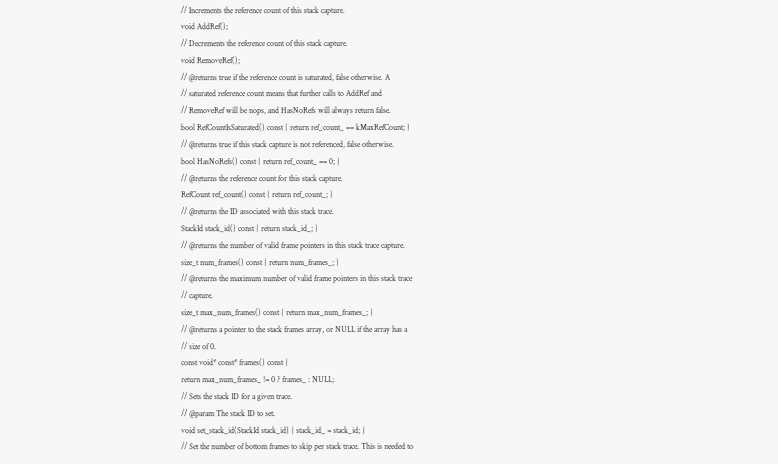// Increments the reference count of this stack capture.
void AddRef();
// Decrements the reference count of this stack capture.
void RemoveRef();
// @returns true if the reference count is saturated, false otherwise. A
// saturated reference count means that further calls to AddRef and
// RemoveRef will be nops, and HasNoRefs will always return false.
bool RefCountIsSaturated() const { return ref_count_ == kMaxRefCount; }
// @returns true if this stack capture is not referenced, false otherwise.
bool HasNoRefs() const { return ref_count_ == 0; }
// @returns the reference count for this stack capture.
RefCount ref_count() const { return ref_count_; }
// @returns the ID associated with this stack trace.
StackId stack_id() const { return stack_id_; }
// @returns the number of valid frame pointers in this stack trace capture.
size_t num_frames() const { return num_frames_; }
// @returns the maximum number of valid frame pointers in this stack trace
// capture.
size_t max_num_frames() const { return max_num_frames_; }
// @returns a pointer to the stack frames array, or NULL if the array has a
// size of 0.
const void* const* frames() const {
return max_num_frames_ != 0 ? frames_ : NULL;
// Sets the stack ID for a given trace.
// @param The stack ID to set.
void set_stack_id(StackId stack_id) { stack_id_ = stack_id; }
// Set the number of bottom frames to skip per stack trace. This is needed to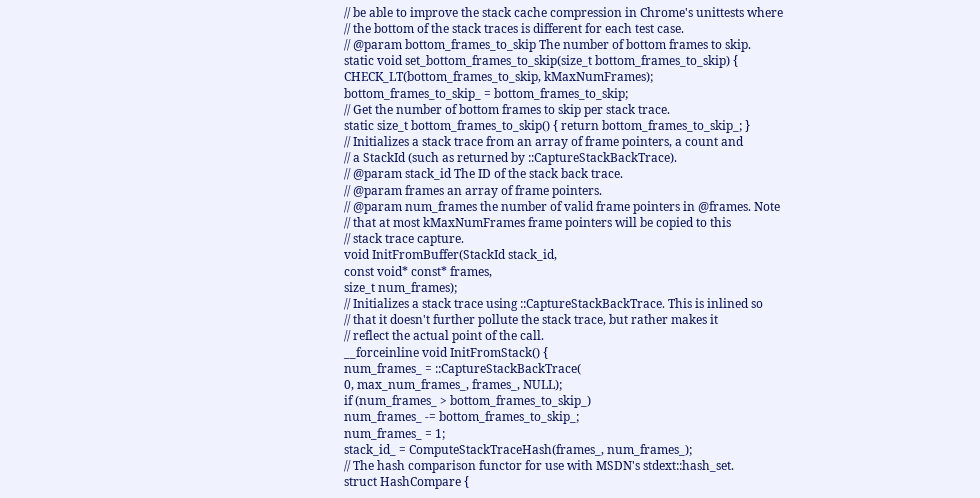// be able to improve the stack cache compression in Chrome's unittests where
// the bottom of the stack traces is different for each test case.
// @param bottom_frames_to_skip The number of bottom frames to skip.
static void set_bottom_frames_to_skip(size_t bottom_frames_to_skip) {
CHECK_LT(bottom_frames_to_skip, kMaxNumFrames);
bottom_frames_to_skip_ = bottom_frames_to_skip;
// Get the number of bottom frames to skip per stack trace.
static size_t bottom_frames_to_skip() { return bottom_frames_to_skip_; }
// Initializes a stack trace from an array of frame pointers, a count and
// a StackId (such as returned by ::CaptureStackBackTrace).
// @param stack_id The ID of the stack back trace.
// @param frames an array of frame pointers.
// @param num_frames the number of valid frame pointers in @frames. Note
// that at most kMaxNumFrames frame pointers will be copied to this
// stack trace capture.
void InitFromBuffer(StackId stack_id,
const void* const* frames,
size_t num_frames);
// Initializes a stack trace using ::CaptureStackBackTrace. This is inlined so
// that it doesn't further pollute the stack trace, but rather makes it
// reflect the actual point of the call.
__forceinline void InitFromStack() {
num_frames_ = ::CaptureStackBackTrace(
0, max_num_frames_, frames_, NULL);
if (num_frames_ > bottom_frames_to_skip_)
num_frames_ -= bottom_frames_to_skip_;
num_frames_ = 1;
stack_id_ = ComputeStackTraceHash(frames_, num_frames_);
// The hash comparison functor for use with MSDN's stdext::hash_set.
struct HashCompare {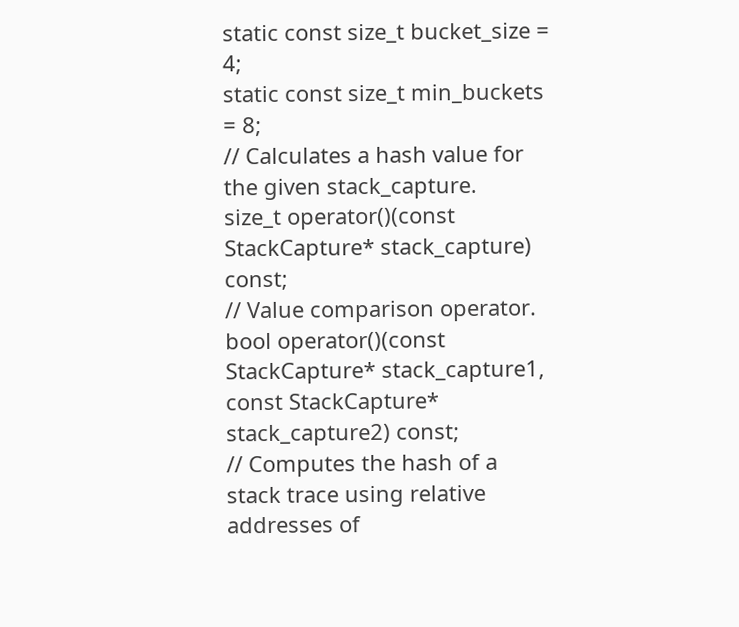static const size_t bucket_size = 4;
static const size_t min_buckets = 8;
// Calculates a hash value for the given stack_capture.
size_t operator()(const StackCapture* stack_capture) const;
// Value comparison operator.
bool operator()(const StackCapture* stack_capture1,
const StackCapture* stack_capture2) const;
// Computes the hash of a stack trace using relative addresses of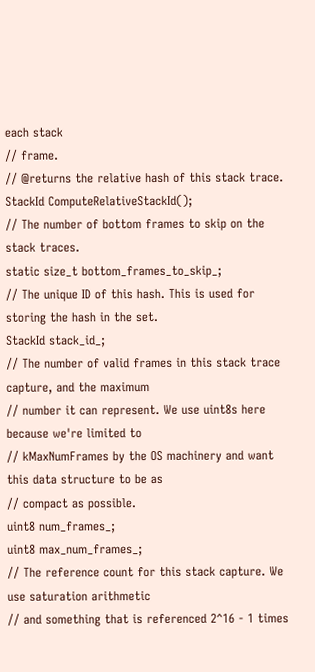each stack
// frame.
// @returns the relative hash of this stack trace.
StackId ComputeRelativeStackId();
// The number of bottom frames to skip on the stack traces.
static size_t bottom_frames_to_skip_;
// The unique ID of this hash. This is used for storing the hash in the set.
StackId stack_id_;
// The number of valid frames in this stack trace capture, and the maximum
// number it can represent. We use uint8s here because we're limited to
// kMaxNumFrames by the OS machinery and want this data structure to be as
// compact as possible.
uint8 num_frames_;
uint8 max_num_frames_;
// The reference count for this stack capture. We use saturation arithmetic
// and something that is referenced 2^16 - 1 times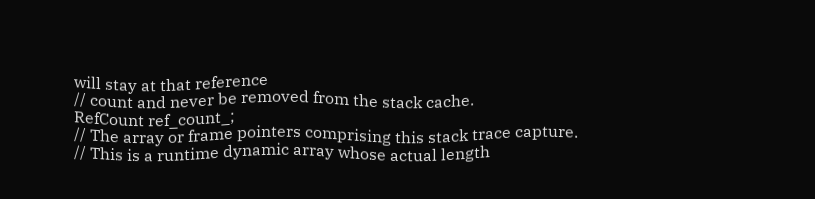will stay at that reference
// count and never be removed from the stack cache.
RefCount ref_count_;
// The array or frame pointers comprising this stack trace capture.
// This is a runtime dynamic array whose actual length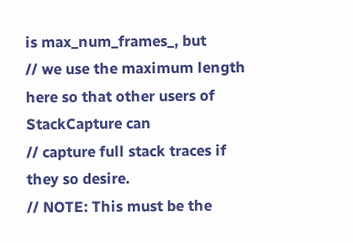is max_num_frames_, but
// we use the maximum length here so that other users of StackCapture can
// capture full stack traces if they so desire.
// NOTE: This must be the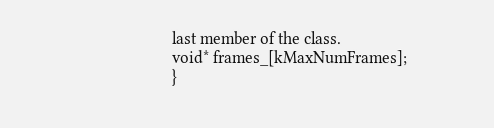last member of the class.
void* frames_[kMaxNumFrames];
}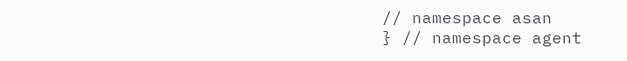// namespace asan
} // namespace agent